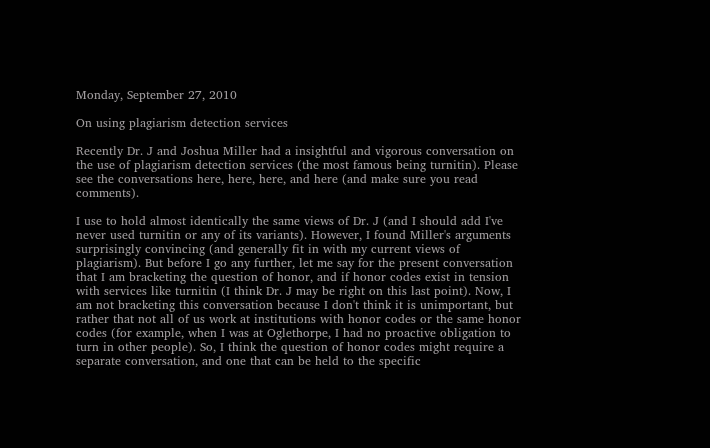Monday, September 27, 2010

On using plagiarism detection services

Recently Dr. J and Joshua Miller had a insightful and vigorous conversation on the use of plagiarism detection services (the most famous being turnitin). Please see the conversations here, here, here, and here (and make sure you read comments).

I use to hold almost identically the same views of Dr. J (and I should add I've never used turnitin or any of its variants). However, I found Miller's arguments surprisingly convincing (and generally fit in with my current views of plagiarism). But before I go any further, let me say for the present conversation that I am bracketing the question of honor, and if honor codes exist in tension with services like turnitin (I think Dr. J may be right on this last point). Now, I am not bracketing this conversation because I don't think it is unimportant, but rather that not all of us work at institutions with honor codes or the same honor codes (for example, when I was at Oglethorpe, I had no proactive obligation to turn in other people). So, I think the question of honor codes might require a separate conversation, and one that can be held to the specific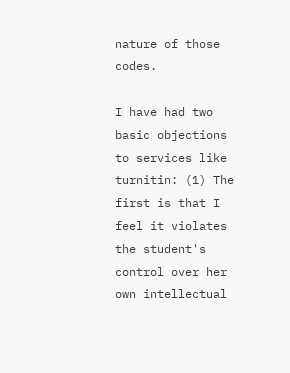nature of those codes.

I have had two basic objections to services like turnitin: (1) The first is that I feel it violates the student's control over her own intellectual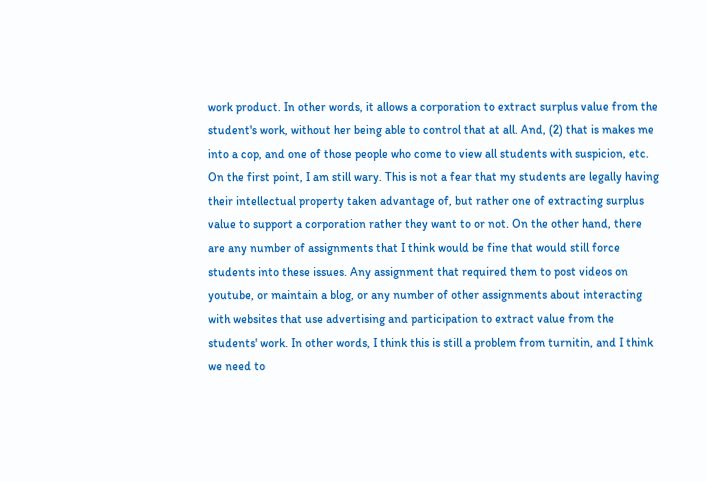work product. In other words, it allows a corporation to extract surplus value from the student's work, without her being able to control that at all. And, (2) that is makes me into a cop, and one of those people who come to view all students with suspicion, etc. On the first point, I am still wary. This is not a fear that my students are legally having their intellectual property taken advantage of, but rather one of extracting surplus value to support a corporation rather they want to or not. On the other hand, there are any number of assignments that I think would be fine that would still force students into these issues. Any assignment that required them to post videos on youtube, or maintain a blog, or any number of other assignments about interacting with websites that use advertising and participation to extract value from the students' work. In other words, I think this is still a problem from turnitin, and I think we need to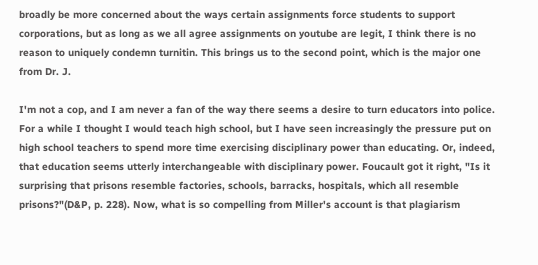broadly be more concerned about the ways certain assignments force students to support corporations, but as long as we all agree assignments on youtube are legit, I think there is no reason to uniquely condemn turnitin. This brings us to the second point, which is the major one from Dr. J.

I'm not a cop, and I am never a fan of the way there seems a desire to turn educators into police. For a while I thought I would teach high school, but I have seen increasingly the pressure put on high school teachers to spend more time exercising disciplinary power than educating. Or, indeed, that education seems utterly interchangeable with disciplinary power. Foucault got it right, "Is it surprising that prisons resemble factories, schools, barracks, hospitals, which all resemble prisons?"(D&P, p. 228). Now, what is so compelling from Miller's account is that plagiarism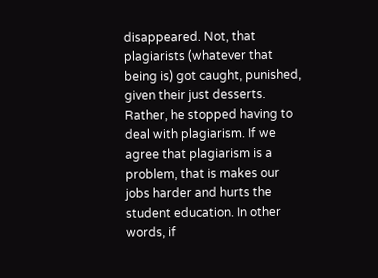disappeared. Not, that plagiarists (whatever that being is) got caught, punished, given their just desserts. Rather, he stopped having to deal with plagiarism. If we agree that plagiarism is a problem, that is makes our jobs harder and hurts the student education. In other words, if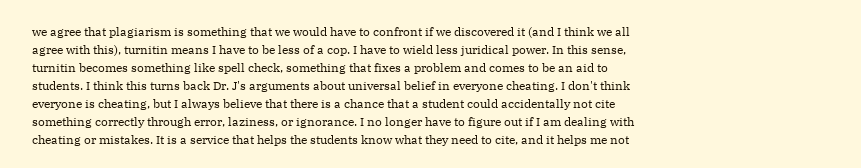we agree that plagiarism is something that we would have to confront if we discovered it (and I think we all agree with this), turnitin means I have to be less of a cop. I have to wield less juridical power. In this sense, turnitin becomes something like spell check, something that fixes a problem and comes to be an aid to students. I think this turns back Dr. J's arguments about universal belief in everyone cheating. I don't think everyone is cheating, but I always believe that there is a chance that a student could accidentally not cite something correctly through error, laziness, or ignorance. I no longer have to figure out if I am dealing with cheating or mistakes. It is a service that helps the students know what they need to cite, and it helps me not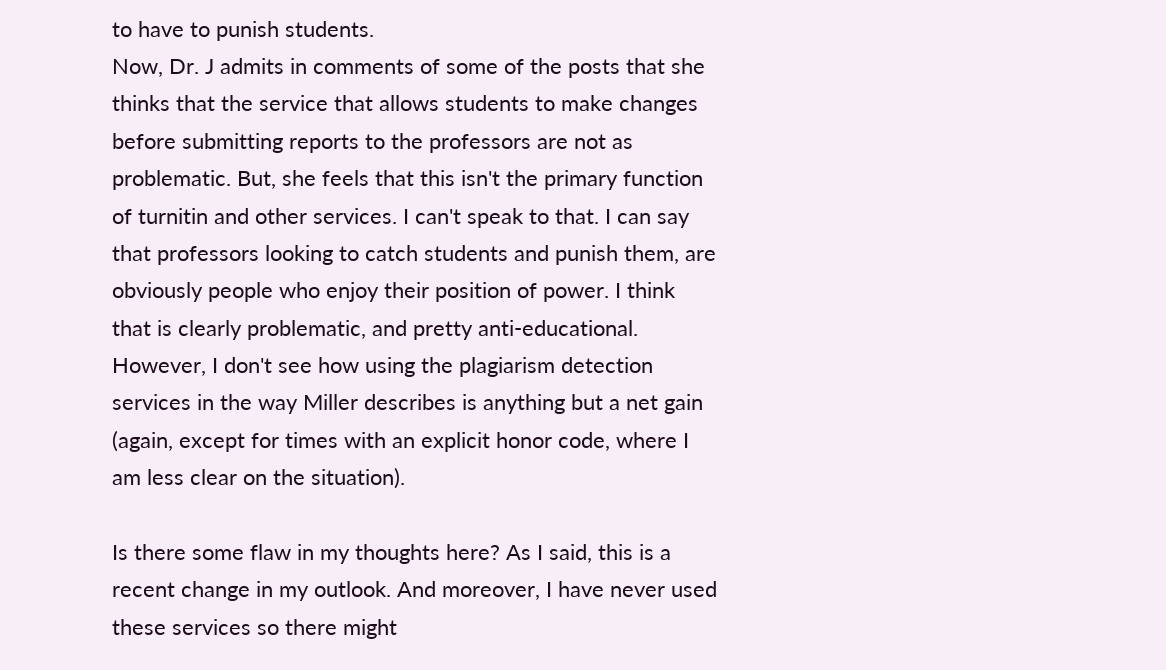to have to punish students.
Now, Dr. J admits in comments of some of the posts that she thinks that the service that allows students to make changes before submitting reports to the professors are not as problematic. But, she feels that this isn't the primary function of turnitin and other services. I can't speak to that. I can say that professors looking to catch students and punish them, are obviously people who enjoy their position of power. I think that is clearly problematic, and pretty anti-educational. However, I don't see how using the plagiarism detection services in the way Miller describes is anything but a net gain (again, except for times with an explicit honor code, where I am less clear on the situation).

Is there some flaw in my thoughts here? As I said, this is a recent change in my outlook. And moreover, I have never used these services so there might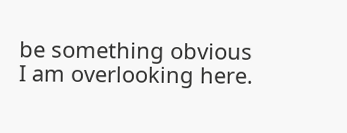be something obvious I am overlooking here.